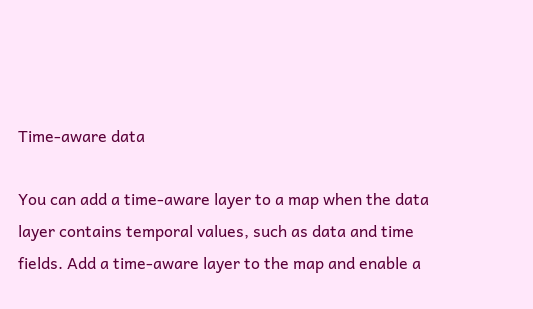Time-aware data

You can add a time-aware layer to a map when the data layer contains temporal values, such as data and time fields. Add a time-aware layer to the map and enable a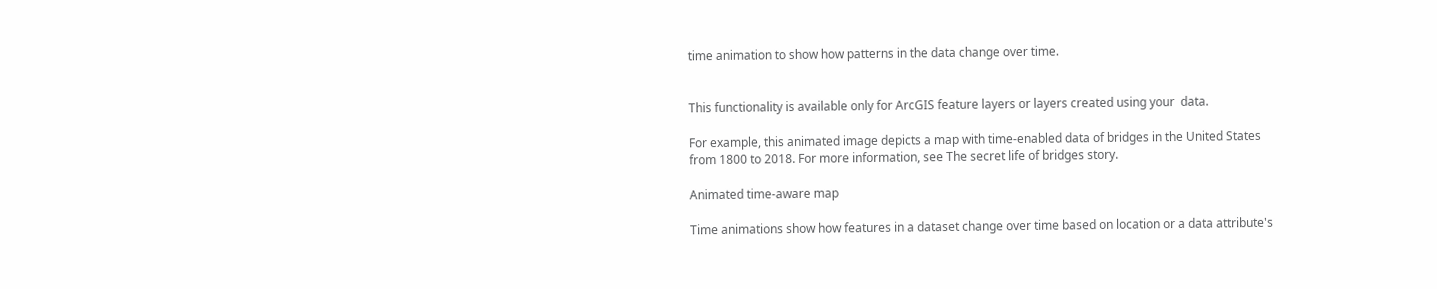time animation to show how patterns in the data change over time.


This functionality is available only for ArcGIS feature layers or layers created using your  data.

For example, this animated image depicts a map with time-enabled data of bridges in the United States from 1800 to 2018. For more information, see The secret life of bridges story.

Animated time-aware map

Time animations show how features in a dataset change over time based on location or a data attribute's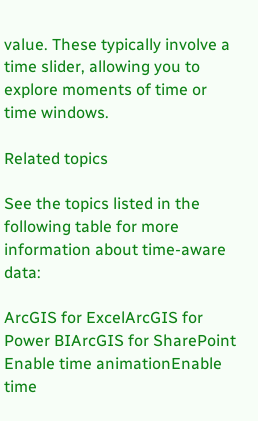value. These typically involve a time slider, allowing you to explore moments of time or time windows.

Related topics

See the topics listed in the following table for more information about time-aware data:

ArcGIS for ExcelArcGIS for Power BIArcGIS for SharePoint
Enable time animationEnable time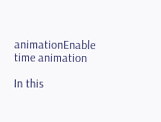animationEnable time animation

In this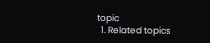topic
  1. Related topics